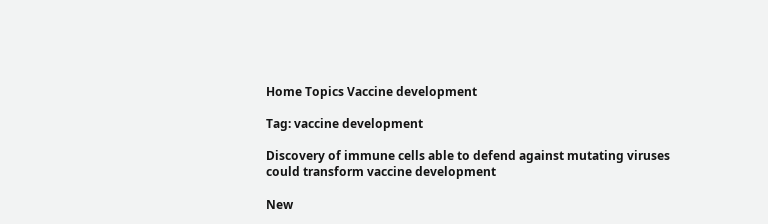Home Topics Vaccine development

Tag: vaccine development

Discovery of immune cells able to defend against mutating viruses could transform vaccine development

New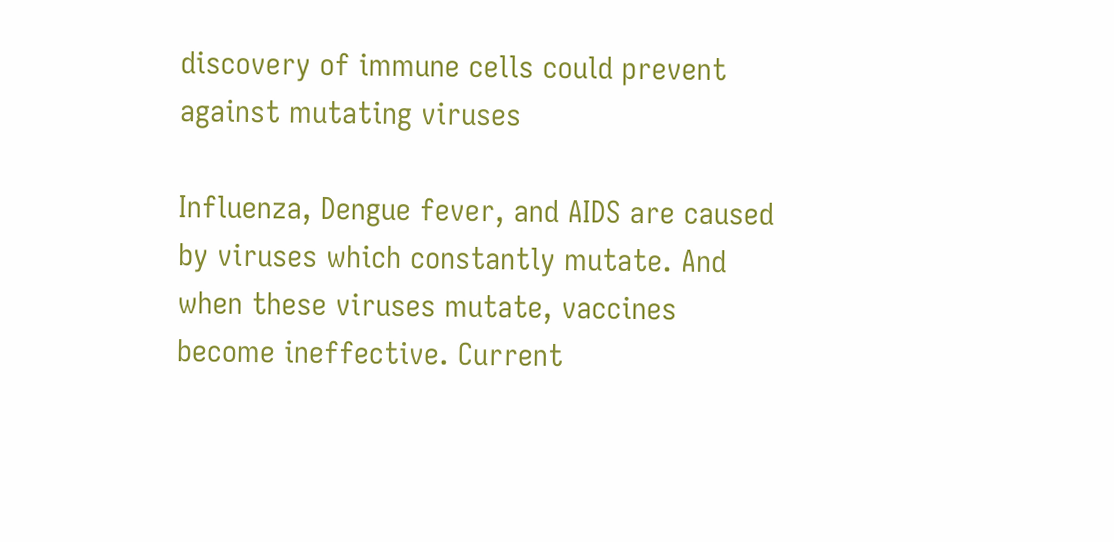discovery of immune cells could prevent against mutating viruses

Influenza, Dengue fever, and AIDS are caused by viruses which constantly mutate. And when these viruses mutate, vaccines become ineffective. Current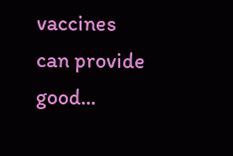vaccines can provide good...